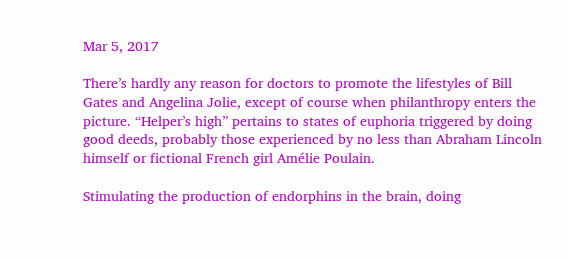Mar 5, 2017

There’s hardly any reason for doctors to promote the lifestyles of Bill Gates and Angelina Jolie, except of course when philanthropy enters the picture. “Helper’s high” pertains to states of euphoria triggered by doing good deeds, probably those experienced by no less than Abraham Lincoln himself or fictional French girl Amélie Poulain.

Stimulating the production of endorphins in the brain, doing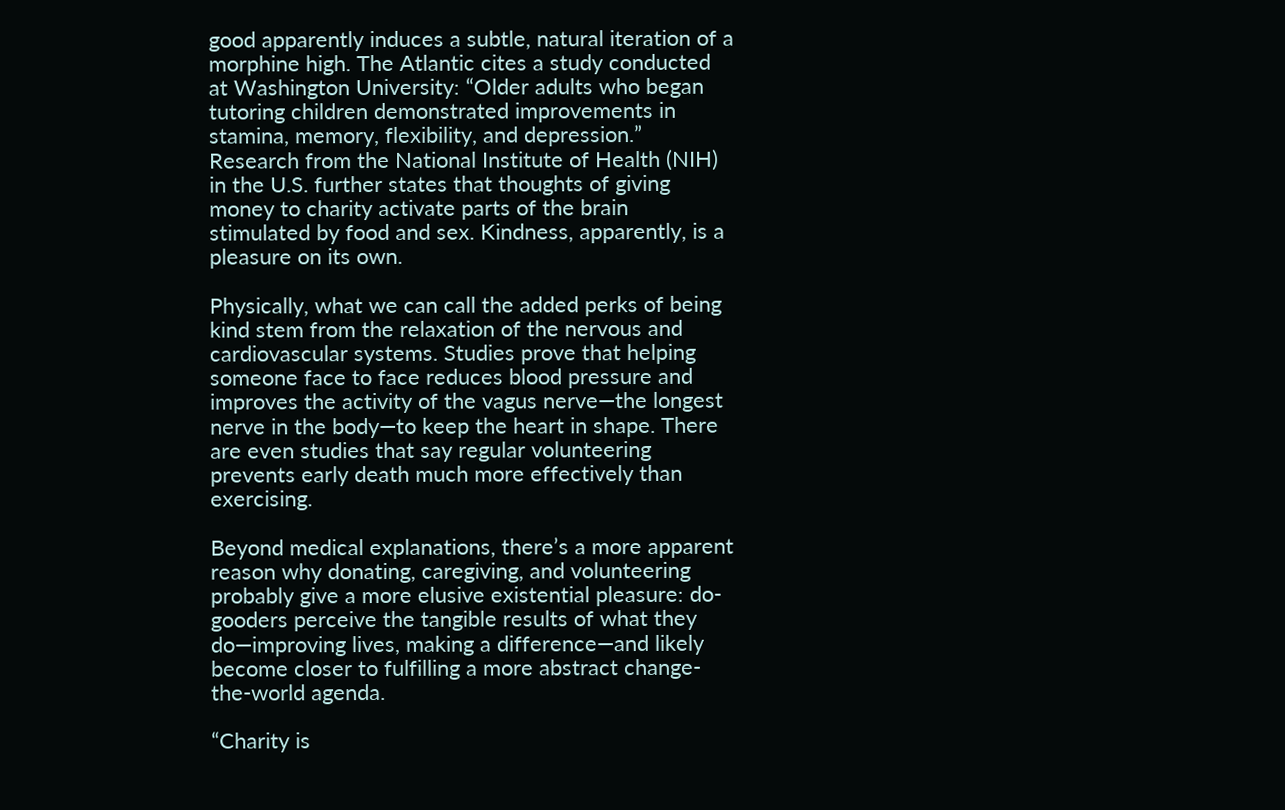good apparently induces a subtle, natural iteration of a morphine high. The Atlantic cites a study conducted at Washington University: “Older adults who began tutoring children demonstrated improvements in stamina, memory, flexibility, and depression.” Research from the National Institute of Health (NIH) in the U.S. further states that thoughts of giving money to charity activate parts of the brain stimulated by food and sex. Kindness, apparently, is a pleasure on its own.

Physically, what we can call the added perks of being kind stem from the relaxation of the nervous and cardiovascular systems. Studies prove that helping someone face to face reduces blood pressure and improves the activity of the vagus nerve—the longest nerve in the body—to keep the heart in shape. There are even studies that say regular volunteering prevents early death much more effectively than exercising.

Beyond medical explanations, there’s a more apparent reason why donating, caregiving, and volunteering probably give a more elusive existential pleasure: do-gooders perceive the tangible results of what they do—improving lives, making a difference—and likely become closer to fulfilling a more abstract change-the-world agenda.

“Charity is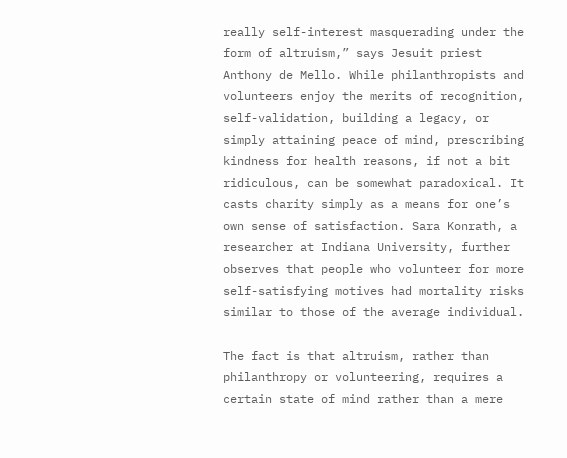really self-interest masquerading under the form of altruism,” says Jesuit priest Anthony de Mello. While philanthropists and volunteers enjoy the merits of recognition, self-validation, building a legacy, or simply attaining peace of mind, prescribing kindness for health reasons, if not a bit ridiculous, can be somewhat paradoxical. It casts charity simply as a means for one’s own sense of satisfaction. Sara Konrath, a researcher at Indiana University, further observes that people who volunteer for more self-satisfying motives had mortality risks similar to those of the average individual.

The fact is that altruism, rather than philanthropy or volunteering, requires a certain state of mind rather than a mere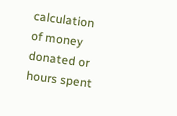calculation of money donated or hours spent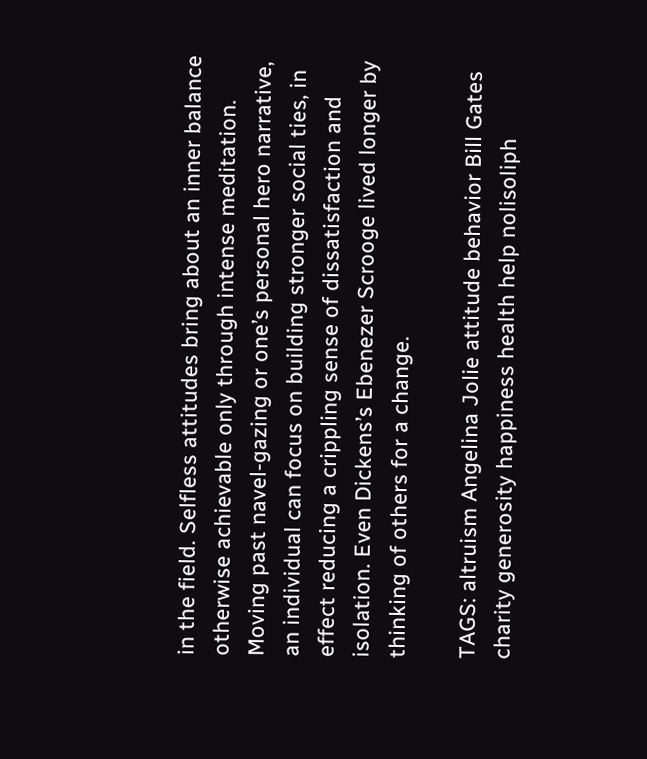in the field. Selfless attitudes bring about an inner balance otherwise achievable only through intense meditation. Moving past navel-gazing or one’s personal hero narrative, an individual can focus on building stronger social ties, in effect reducing a crippling sense of dissatisfaction and isolation. Even Dickens’s Ebenezer Scrooge lived longer by thinking of others for a change.

TAGS: altruism Angelina Jolie attitude behavior Bill Gates charity generosity happiness health help nolisoliph